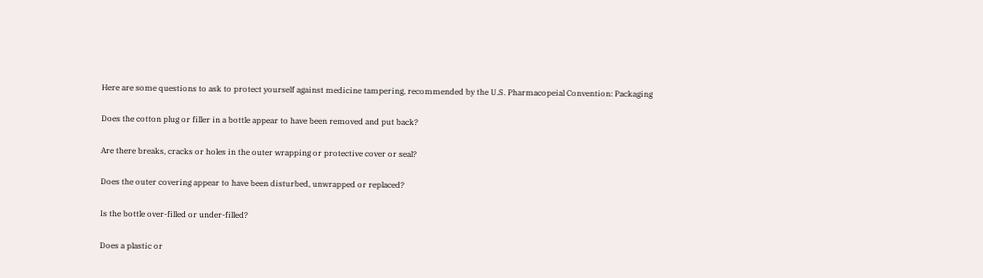Here are some questions to ask to protect yourself against medicine tampering, recommended by the U.S. Pharmacopeial Convention: Packaging

Does the cotton plug or filler in a bottle appear to have been removed and put back?

Are there breaks, cracks or holes in the outer wrapping or protective cover or seal?

Does the outer covering appear to have been disturbed, unwrapped or replaced?

Is the bottle over-filled or under-filled?

Does a plastic or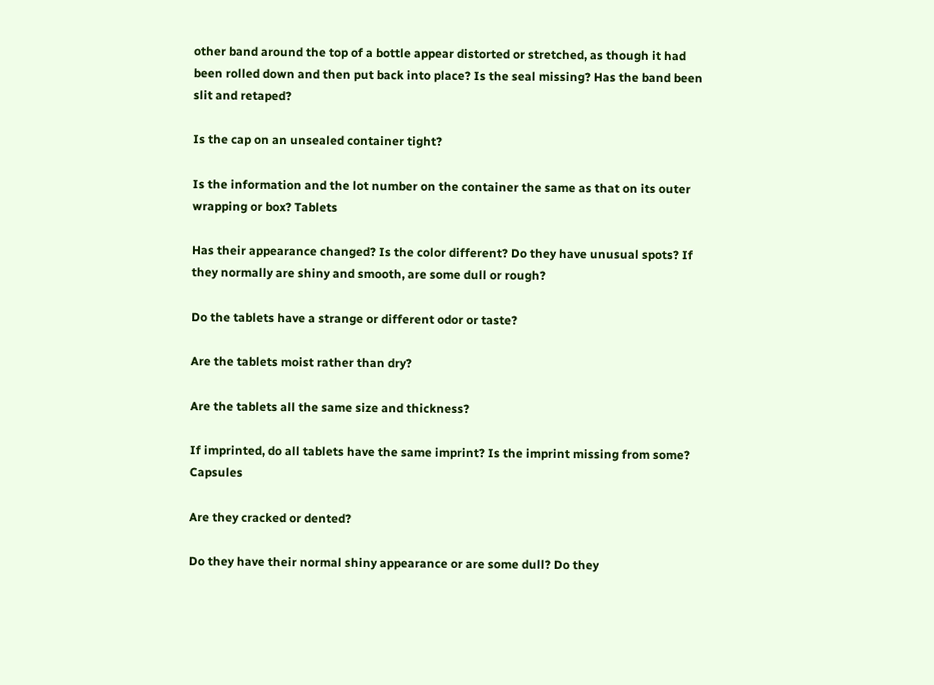other band around the top of a bottle appear distorted or stretched, as though it had been rolled down and then put back into place? Is the seal missing? Has the band been slit and retaped?

Is the cap on an unsealed container tight?

Is the information and the lot number on the container the same as that on its outer wrapping or box? Tablets

Has their appearance changed? Is the color different? Do they have unusual spots? If they normally are shiny and smooth, are some dull or rough?

Do the tablets have a strange or different odor or taste?

Are the tablets moist rather than dry?

Are the tablets all the same size and thickness?

If imprinted, do all tablets have the same imprint? Is the imprint missing from some? Capsules

Are they cracked or dented?

Do they have their normal shiny appearance or are some dull? Do they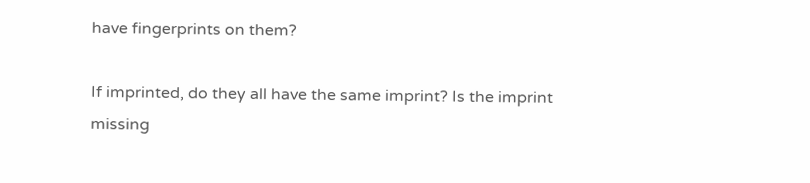have fingerprints on them?

If imprinted, do they all have the same imprint? Is the imprint missing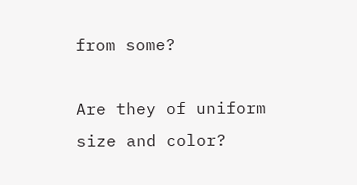from some?

Are they of uniform size and color?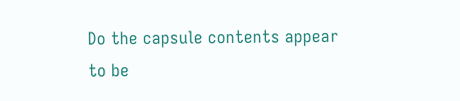Do the capsule contents appear to be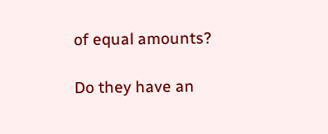of equal amounts?

Do they have an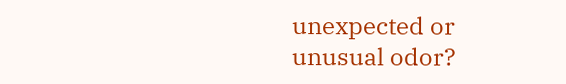unexpected or unusual odor?